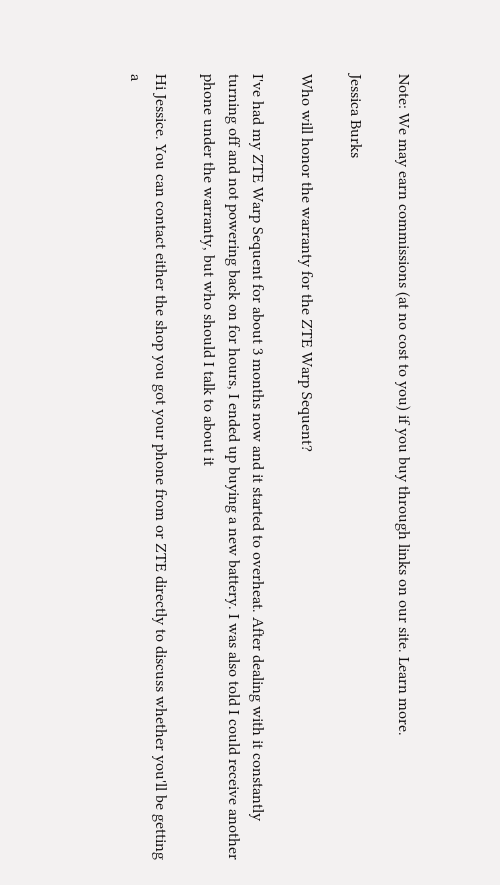Note: We may earn commissions (at no cost to you) if you buy through links on our site. Learn more.

Jessica Burks

Who will honor the warranty for the ZTE Warp Sequent?

I've had my ZTE Warp Sequent for about 3 months now and it started to overheat. After dealing with it constantly turning off and not powering back on for hours, I ended up buying a new battery. I was also told I could receive another phone under the warranty, but who should I talk to about it

Hi Jessice. You can contact either the shop you got your phone from or ZTE directly to discuss whether you'll be getting a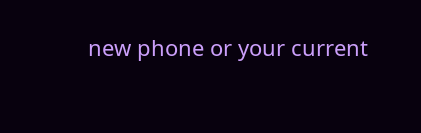new phone or your current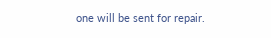one will be sent for repair.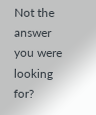Not the answer you were looking for?